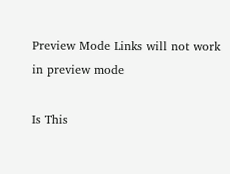Preview Mode Links will not work in preview mode

Is This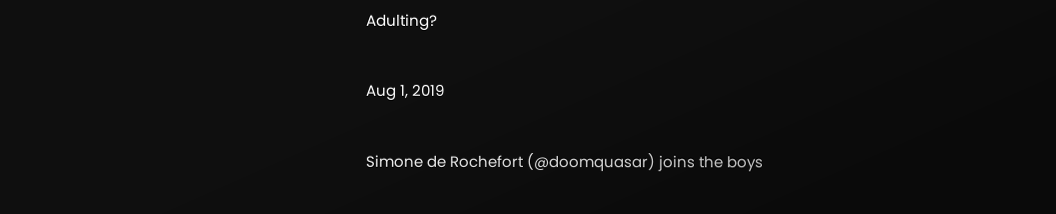Adulting?

Aug 1, 2019

Simone de Rochefort (@doomquasar) joins the boys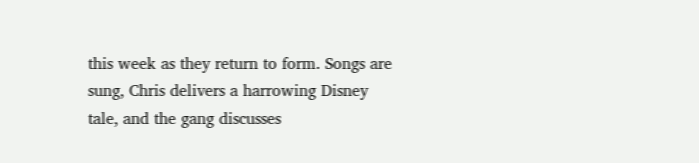this week as they return to form. Songs are sung, Chris delivers a harrowing Disney tale, and the gang discusses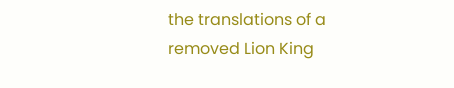the translations of a removed Lion King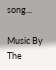song...

Music By The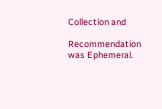Collection and

Recommendation was Ephemeral.